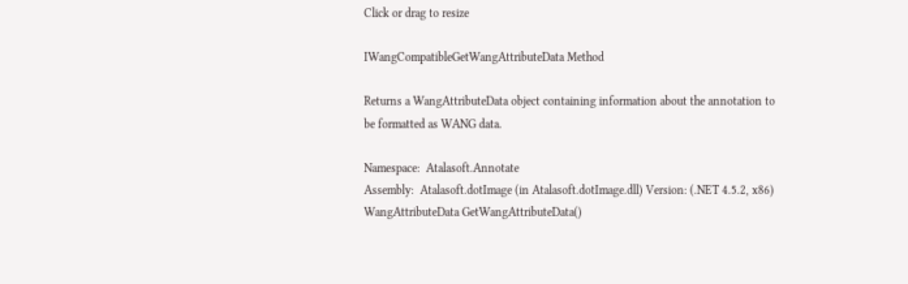Click or drag to resize

IWangCompatibleGetWangAttributeData Method

Returns a WangAttributeData object containing information about the annotation to be formatted as WANG data.

Namespace:  Atalasoft.Annotate
Assembly:  Atalasoft.dotImage (in Atalasoft.dotImage.dll) Version: (.NET 4.5.2, x86)
WangAttributeData GetWangAttributeData()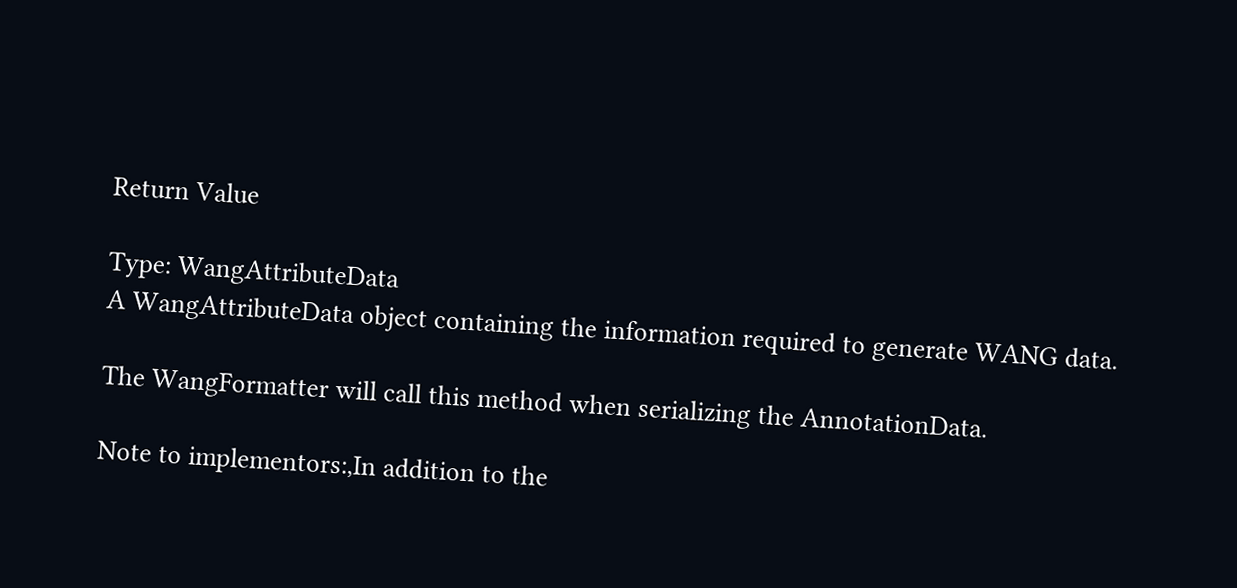Return Value

Type: WangAttributeData
A WangAttributeData object containing the information required to generate WANG data.

The WangFormatter will call this method when serializing the AnnotationData.

Note to implementors:,In addition to the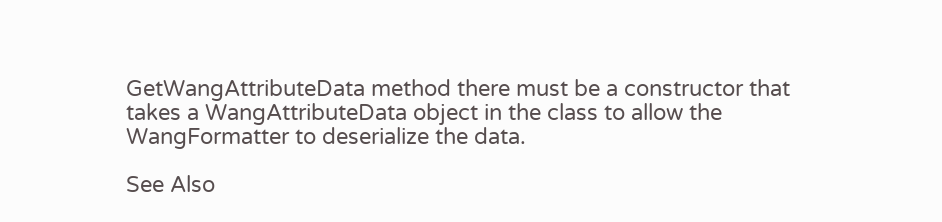GetWangAttributeData method there must be a constructor that takes a WangAttributeData object in the class to allow the WangFormatter to deserialize the data.

See Also